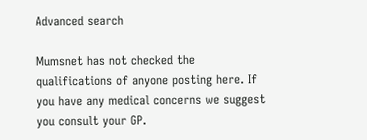Advanced search

Mumsnet has not checked the qualifications of anyone posting here. If you have any medical concerns we suggest you consult your GP.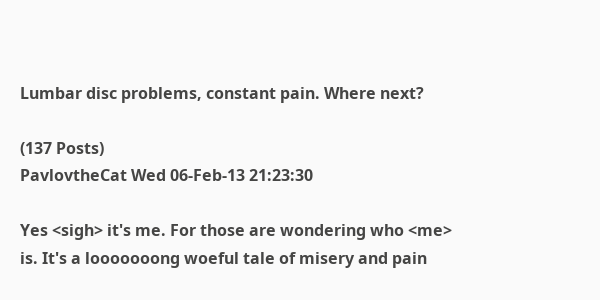Lumbar disc problems, constant pain. Where next?

(137 Posts)
PavlovtheCat Wed 06-Feb-13 21:23:30

Yes <sigh> it's me. For those are wondering who <me> is. It's a looooooong woeful tale of misery and pain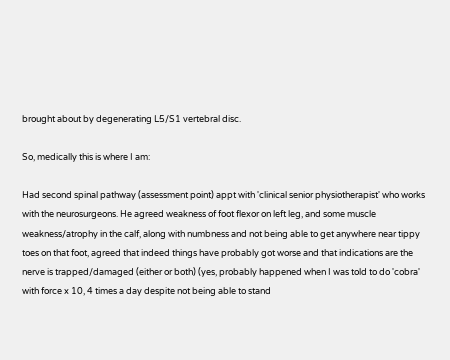brought about by degenerating L5/S1 vertebral disc.

So, medically this is where I am:

Had second spinal pathway (assessment point) appt with 'clinical senior physiotherapist' who works with the neurosurgeons. He agreed weakness of foot flexor on left leg, and some muscle weakness/atrophy in the calf, along with numbness and not being able to get anywhere near tippy toes on that foot, agreed that indeed things have probably got worse and that indications are the nerve is trapped/damaged (either or both) (yes, probably happened when I was told to do 'cobra' with force x 10, 4 times a day despite not being able to stand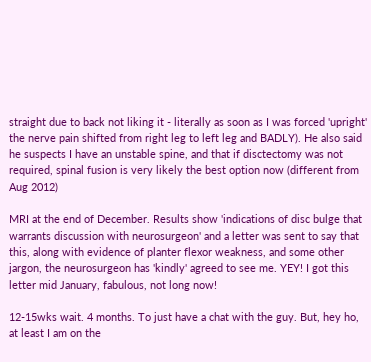straight due to back not liking it - literally as soon as I was forced 'upright' the nerve pain shifted from right leg to left leg and BADLY). He also said he suspects I have an unstable spine, and that if disctectomy was not required, spinal fusion is very likely the best option now (different from Aug 2012)

MRI at the end of December. Results show 'indications of disc bulge that warrants discussion with neurosurgeon' and a letter was sent to say that this, along with evidence of planter flexor weakness, and some other jargon, the neurosurgeon has 'kindly' agreed to see me. YEY! I got this letter mid January, fabulous, not long now!

12-15wks wait. 4 months. To just have a chat with the guy. But, hey ho, at least I am on the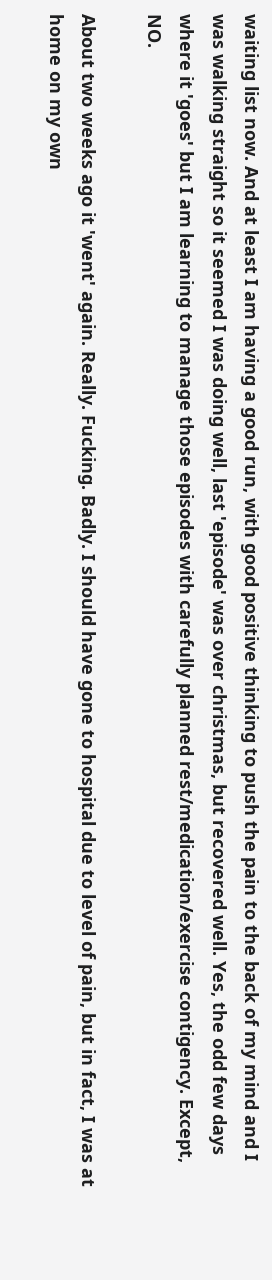waiting list now. And at least I am having a good run, with good positive thinking to push the pain to the back of my mind and I was walking straight so it seemed I was doing well, last 'episode' was over christmas, but recovered well. Yes, the odd few days where it 'goes' but I am learning to manage those episodes with carefully planned rest/medication/exercise contigency. Except, NO.

About two weeks ago it 'went' again. Really. Fucking. Badly. I should have gone to hospital due to level of pain, but in fact, I was at home on my own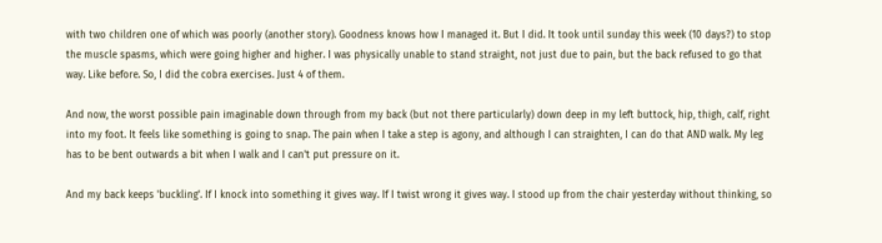with two children one of which was poorly (another story). Goodness knows how I managed it. But I did. It took until sunday this week (10 days?) to stop the muscle spasms, which were going higher and higher. I was physically unable to stand straight, not just due to pain, but the back refused to go that way. Like before. So, I did the cobra exercises. Just 4 of them.

And now, the worst possible pain imaginable down through from my back (but not there particularly) down deep in my left buttock, hip, thigh, calf, right into my foot. It feels like something is going to snap. The pain when I take a step is agony, and although I can straighten, I can do that AND walk. My leg has to be bent outwards a bit when I walk and I can't put pressure on it.

And my back keeps 'buckling'. If I knock into something it gives way. If I twist wrong it gives way. I stood up from the chair yesterday without thinking, so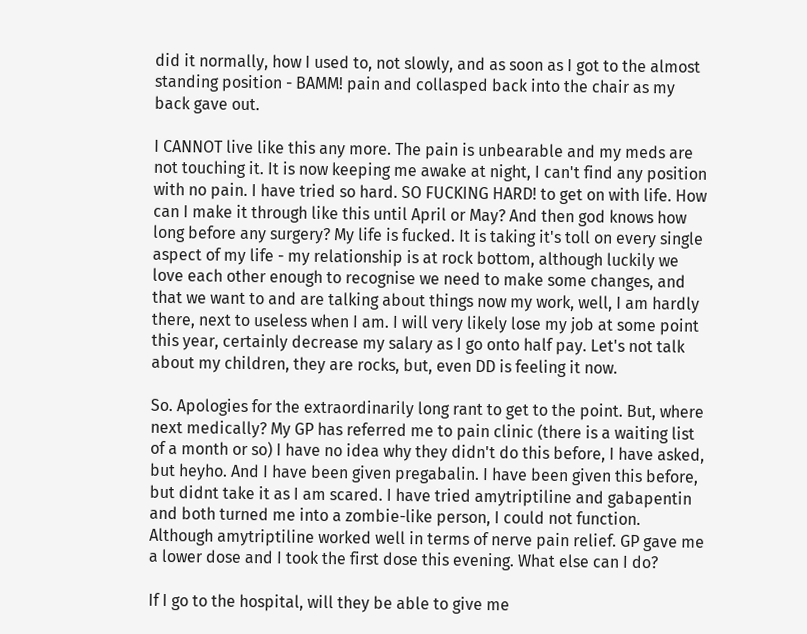did it normally, how I used to, not slowly, and as soon as I got to the almost standing position - BAMM! pain and collasped back into the chair as my back gave out.

I CANNOT live like this any more. The pain is unbearable and my meds are not touching it. It is now keeping me awake at night, I can't find any position with no pain. I have tried so hard. SO FUCKING HARD! to get on with life. How can I make it through like this until April or May? And then god knows how long before any surgery? My life is fucked. It is taking it's toll on every single aspect of my life - my relationship is at rock bottom, although luckily we love each other enough to recognise we need to make some changes, and that we want to and are talking about things now my work, well, I am hardly there, next to useless when I am. I will very likely lose my job at some point this year, certainly decrease my salary as I go onto half pay. Let's not talk about my children, they are rocks, but, even DD is feeling it now.

So. Apologies for the extraordinarily long rant to get to the point. But, where next medically? My GP has referred me to pain clinic (there is a waiting list of a month or so) I have no idea why they didn't do this before, I have asked, but heyho. And I have been given pregabalin. I have been given this before, but didnt take it as I am scared. I have tried amytriptiline and gabapentin and both turned me into a zombie-like person, I could not function. Although amytriptiline worked well in terms of nerve pain relief. GP gave me a lower dose and I took the first dose this evening. What else can I do?

If I go to the hospital, will they be able to give me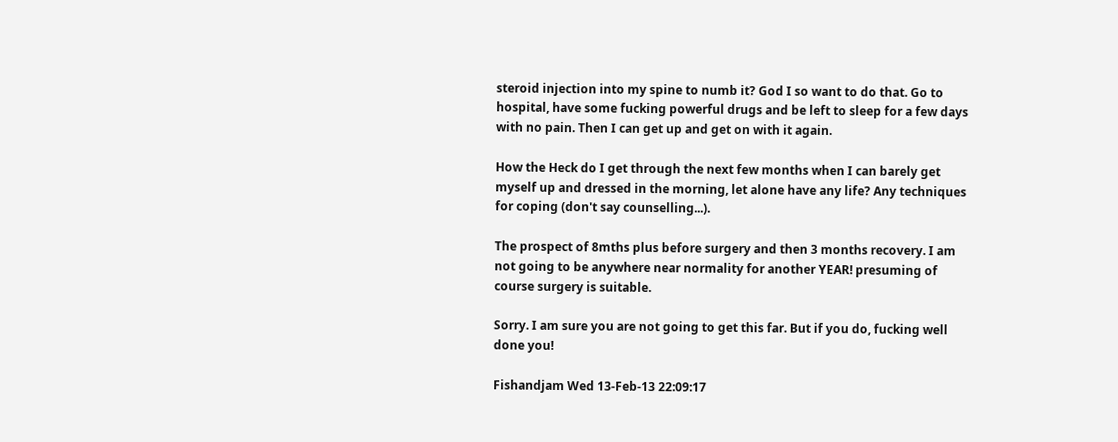steroid injection into my spine to numb it? God I so want to do that. Go to hospital, have some fucking powerful drugs and be left to sleep for a few days with no pain. Then I can get up and get on with it again.

How the Heck do I get through the next few months when I can barely get myself up and dressed in the morning, let alone have any life? Any techniques for coping (don't say counselling...).

The prospect of 8mths plus before surgery and then 3 months recovery. I am not going to be anywhere near normality for another YEAR! presuming of course surgery is suitable.

Sorry. I am sure you are not going to get this far. But if you do, fucking well done you!

Fishandjam Wed 13-Feb-13 22:09:17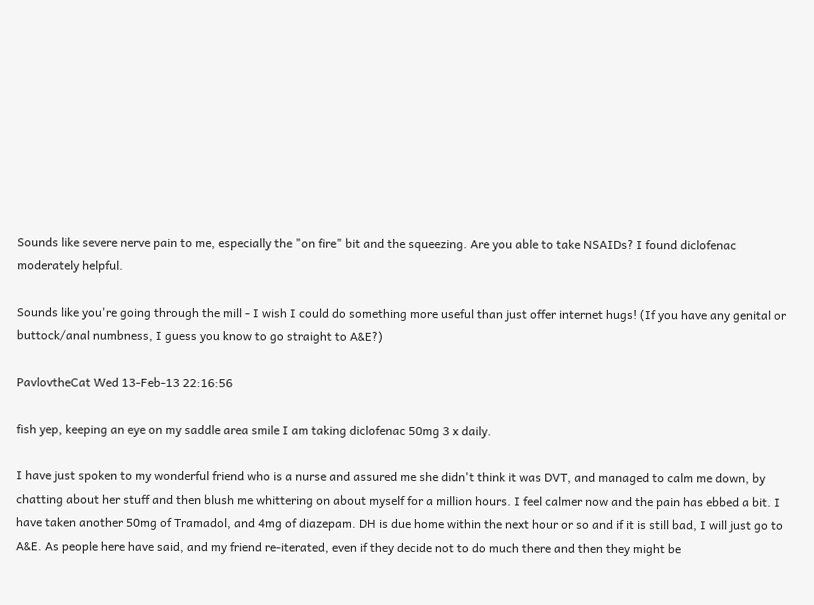Sounds like severe nerve pain to me, especially the "on fire" bit and the squeezing. Are you able to take NSAIDs? I found diclofenac moderately helpful.

Sounds like you're going through the mill - I wish I could do something more useful than just offer internet hugs! (If you have any genital or buttock/anal numbness, I guess you know to go straight to A&E?)

PavlovtheCat Wed 13-Feb-13 22:16:56

fish yep, keeping an eye on my saddle area smile I am taking diclofenac 50mg 3 x daily.

I have just spoken to my wonderful friend who is a nurse and assured me she didn't think it was DVT, and managed to calm me down, by chatting about her stuff and then blush me whittering on about myself for a million hours. I feel calmer now and the pain has ebbed a bit. I have taken another 50mg of Tramadol, and 4mg of diazepam. DH is due home within the next hour or so and if it is still bad, I will just go to A&E. As people here have said, and my friend re-iterated, even if they decide not to do much there and then they might be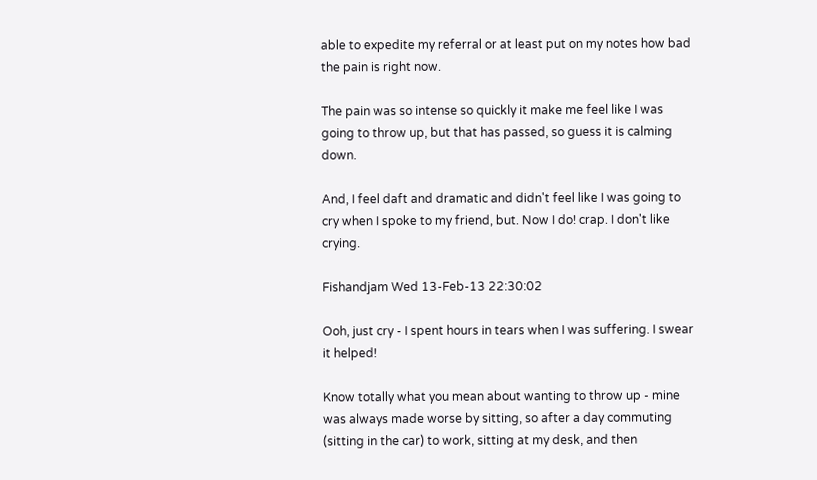able to expedite my referral or at least put on my notes how bad the pain is right now.

The pain was so intense so quickly it make me feel like I was going to throw up, but that has passed, so guess it is calming down.

And, I feel daft and dramatic and didn't feel like I was going to cry when I spoke to my friend, but. Now I do! crap. I don't like crying.

Fishandjam Wed 13-Feb-13 22:30:02

Ooh, just cry - I spent hours in tears when I was suffering. I swear it helped!

Know totally what you mean about wanting to throw up - mine was always made worse by sitting, so after a day commuting (sitting in the car) to work, sitting at my desk, and then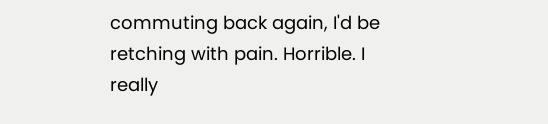commuting back again, I'd be retching with pain. Horrible. I really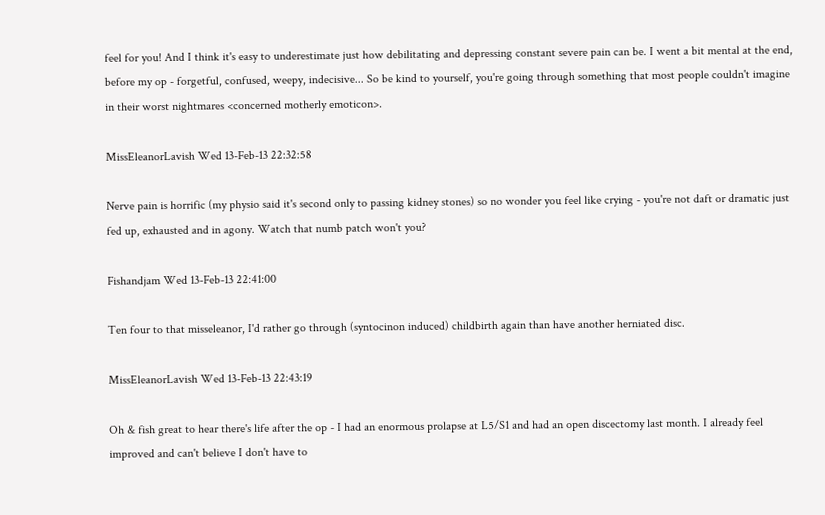feel for you! And I think it's easy to underestimate just how debilitating and depressing constant severe pain can be. I went a bit mental at the end, before my op - forgetful, confused, weepy, indecisive... So be kind to yourself, you're going through something that most people couldn't imagine in their worst nightmares <concerned motherly emoticon>.

MissEleanorLavish Wed 13-Feb-13 22:32:58

Nerve pain is horrific (my physio said it's second only to passing kidney stones) so no wonder you feel like crying - you're not daft or dramatic just fed up, exhausted and in agony. Watch that numb patch won't you?

Fishandjam Wed 13-Feb-13 22:41:00

Ten four to that misseleanor, I'd rather go through (syntocinon induced) childbirth again than have another herniated disc.

MissEleanorLavish Wed 13-Feb-13 22:43:19

Oh & fish great to hear there's life after the op - I had an enormous prolapse at L5/S1 and had an open discectomy last month. I already feel improved and can't believe I don't have to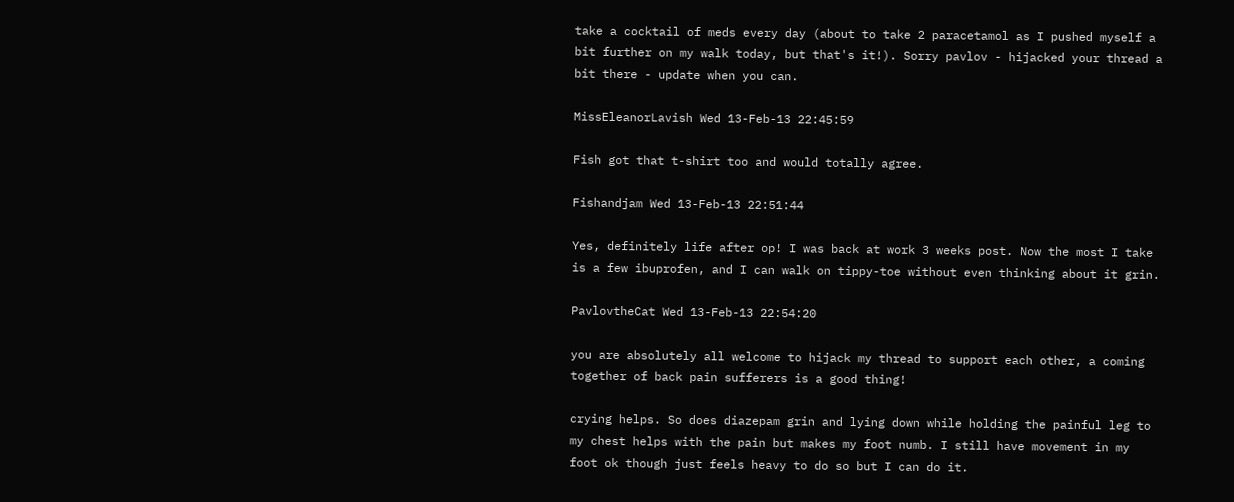take a cocktail of meds every day (about to take 2 paracetamol as I pushed myself a bit further on my walk today, but that's it!). Sorry pavlov - hijacked your thread a bit there - update when you can.

MissEleanorLavish Wed 13-Feb-13 22:45:59

Fish got that t-shirt too and would totally agree.

Fishandjam Wed 13-Feb-13 22:51:44

Yes, definitely life after op! I was back at work 3 weeks post. Now the most I take is a few ibuprofen, and I can walk on tippy-toe without even thinking about it grin.

PavlovtheCat Wed 13-Feb-13 22:54:20

you are absolutely all welcome to hijack my thread to support each other, a coming together of back pain sufferers is a good thing!

crying helps. So does diazepam grin and lying down while holding the painful leg to my chest helps with the pain but makes my foot numb. I still have movement in my foot ok though just feels heavy to do so but I can do it.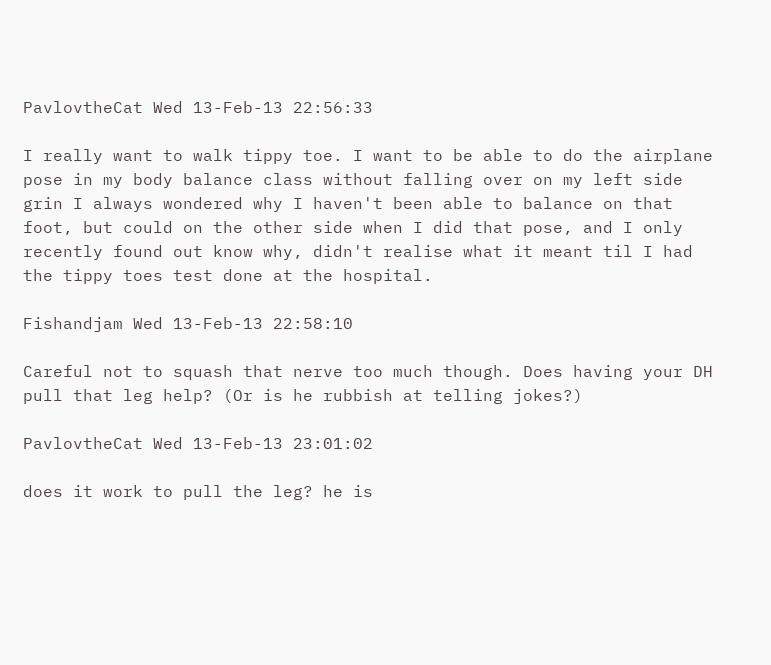PavlovtheCat Wed 13-Feb-13 22:56:33

I really want to walk tippy toe. I want to be able to do the airplane pose in my body balance class without falling over on my left side grin I always wondered why I haven't been able to balance on that foot, but could on the other side when I did that pose, and I only recently found out know why, didn't realise what it meant til I had the tippy toes test done at the hospital.

Fishandjam Wed 13-Feb-13 22:58:10

Careful not to squash that nerve too much though. Does having your DH pull that leg help? (Or is he rubbish at telling jokes?)

PavlovtheCat Wed 13-Feb-13 23:01:02

does it work to pull the leg? he is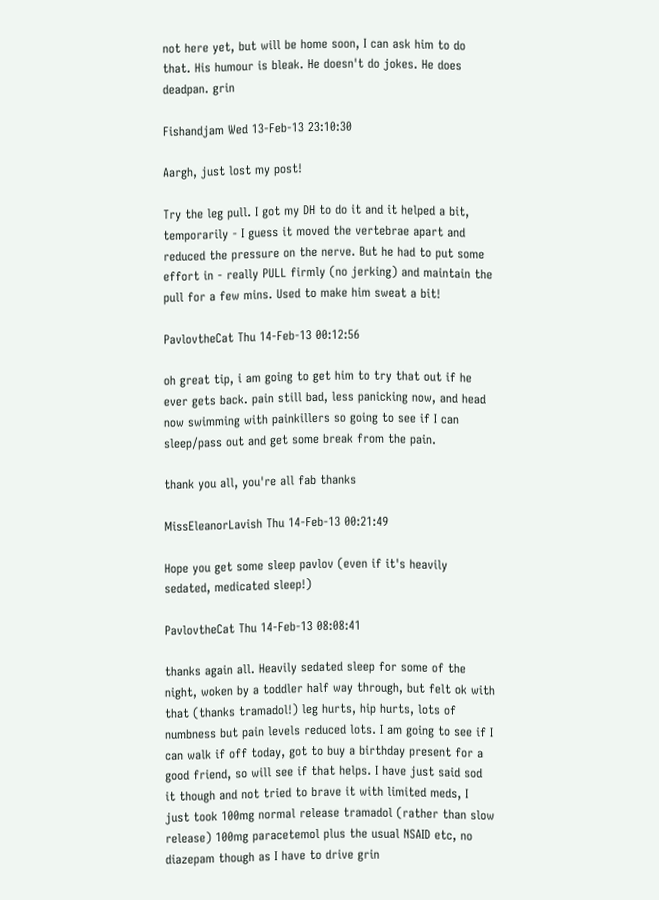not here yet, but will be home soon, I can ask him to do that. His humour is bleak. He doesn't do jokes. He does deadpan. grin

Fishandjam Wed 13-Feb-13 23:10:30

Aargh, just lost my post!

Try the leg pull. I got my DH to do it and it helped a bit, temporarily - I guess it moved the vertebrae apart and reduced the pressure on the nerve. But he had to put some effort in - really PULL firmly (no jerking) and maintain the pull for a few mins. Used to make him sweat a bit!

PavlovtheCat Thu 14-Feb-13 00:12:56

oh great tip, i am going to get him to try that out if he ever gets back. pain still bad, less panicking now, and head now swimming with painkillers so going to see if I can sleep/pass out and get some break from the pain.

thank you all, you're all fab thanks

MissEleanorLavish Thu 14-Feb-13 00:21:49

Hope you get some sleep pavlov (even if it's heavily sedated, medicated sleep!)

PavlovtheCat Thu 14-Feb-13 08:08:41

thanks again all. Heavily sedated sleep for some of the night, woken by a toddler half way through, but felt ok with that (thanks tramadol!) leg hurts, hip hurts, lots of numbness but pain levels reduced lots. I am going to see if I can walk if off today, got to buy a birthday present for a good friend, so will see if that helps. I have just said sod it though and not tried to brave it with limited meds, I just took 100mg normal release tramadol (rather than slow release) 100mg paracetemol plus the usual NSAID etc, no diazepam though as I have to drive grin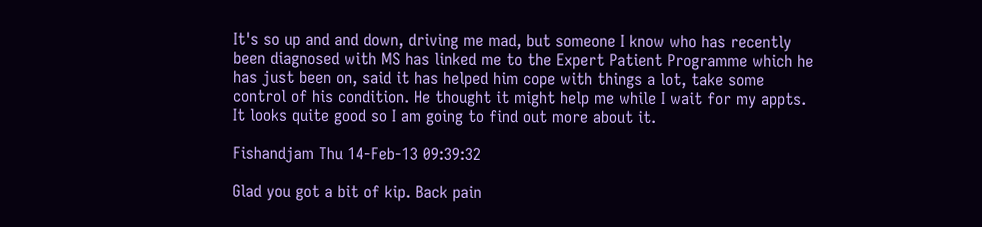It's so up and and down, driving me mad, but someone I know who has recently been diagnosed with MS has linked me to the Expert Patient Programme which he has just been on, said it has helped him cope with things a lot, take some control of his condition. He thought it might help me while I wait for my appts. It looks quite good so I am going to find out more about it.

Fishandjam Thu 14-Feb-13 09:39:32

Glad you got a bit of kip. Back pain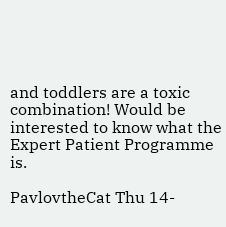and toddlers are a toxic combination! Would be interested to know what the Expert Patient Programme is.

PavlovtheCat Thu 14-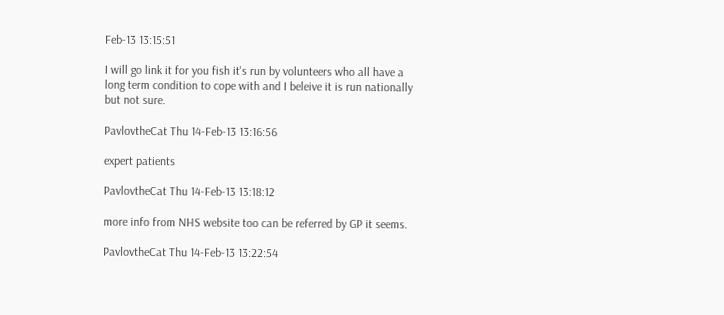Feb-13 13:15:51

I will go link it for you fish it's run by volunteers who all have a long term condition to cope with and I beleive it is run nationally but not sure.

PavlovtheCat Thu 14-Feb-13 13:16:56

expert patients

PavlovtheCat Thu 14-Feb-13 13:18:12

more info from NHS website too can be referred by GP it seems.

PavlovtheCat Thu 14-Feb-13 13:22:54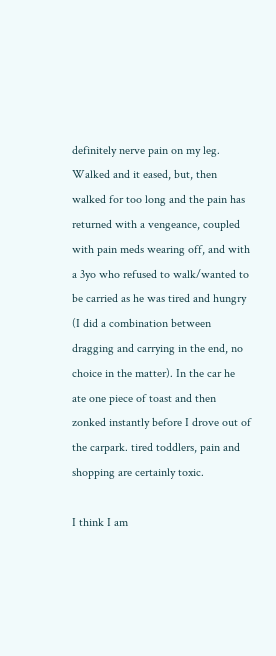definitely nerve pain on my leg. Walked and it eased, but, then walked for too long and the pain has returned with a vengeance, coupled with pain meds wearing off, and with a 3yo who refused to walk/wanted to be carried as he was tired and hungry (I did a combination between dragging and carrying in the end, no choice in the matter). In the car he ate one piece of toast and then zonked instantly before I drove out of the carpark. tired toddlers, pain and shopping are certainly toxic.

I think I am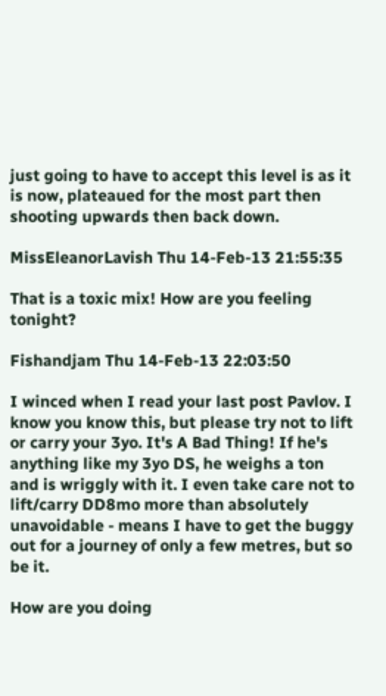just going to have to accept this level is as it is now, plateaued for the most part then shooting upwards then back down.

MissEleanorLavish Thu 14-Feb-13 21:55:35

That is a toxic mix! How are you feeling tonight?

Fishandjam Thu 14-Feb-13 22:03:50

I winced when I read your last post Pavlov. I know you know this, but please try not to lift or carry your 3yo. It's A Bad Thing! If he's anything like my 3yo DS, he weighs a ton and is wriggly with it. I even take care not to lift/carry DD8mo more than absolutely unavoidable - means I have to get the buggy out for a journey of only a few metres, but so be it.

How are you doing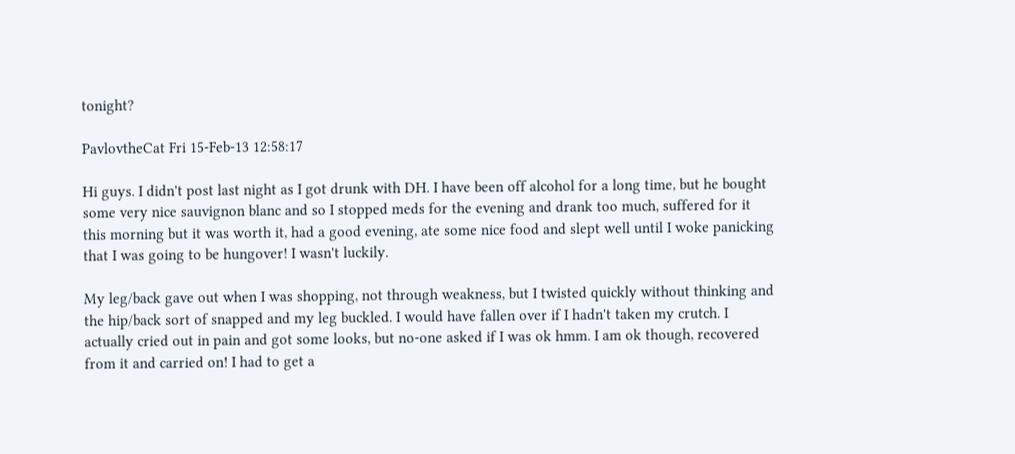tonight?

PavlovtheCat Fri 15-Feb-13 12:58:17

Hi guys. I didn't post last night as I got drunk with DH. I have been off alcohol for a long time, but he bought some very nice sauvignon blanc and so I stopped meds for the evening and drank too much, suffered for it this morning but it was worth it, had a good evening, ate some nice food and slept well until I woke panicking that I was going to be hungover! I wasn't luckily.

My leg/back gave out when I was shopping, not through weakness, but I twisted quickly without thinking and the hip/back sort of snapped and my leg buckled. I would have fallen over if I hadn't taken my crutch. I actually cried out in pain and got some looks, but no-one asked if I was ok hmm. I am ok though, recovered from it and carried on! I had to get a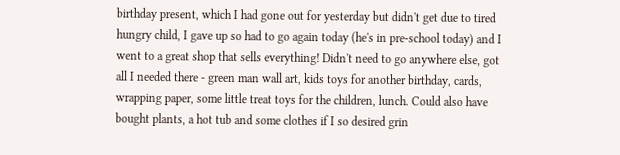birthday present, which I had gone out for yesterday but didn't get due to tired hungry child, I gave up so had to go again today (he's in pre-school today) and I went to a great shop that sells everything! Didn't need to go anywhere else, got all I needed there - green man wall art, kids toys for another birthday, cards, wrapping paper, some little treat toys for the children, lunch. Could also have bought plants, a hot tub and some clothes if I so desired grin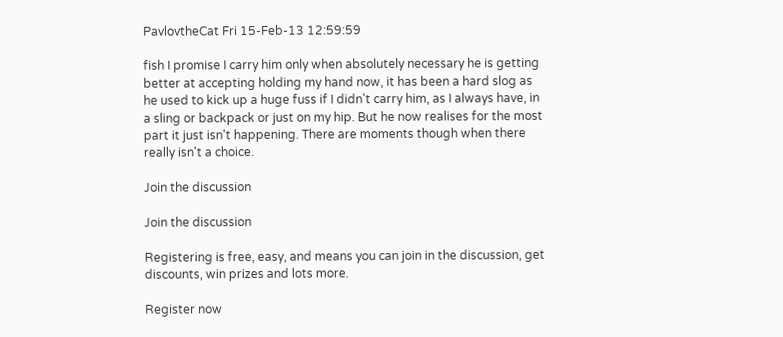PavlovtheCat Fri 15-Feb-13 12:59:59

fish I promise I carry him only when absolutely necessary he is getting better at accepting holding my hand now, it has been a hard slog as he used to kick up a huge fuss if I didn't carry him, as I always have, in a sling or backpack or just on my hip. But he now realises for the most part it just isn't happening. There are moments though when there really isn't a choice.

Join the discussion

Join the discussion

Registering is free, easy, and means you can join in the discussion, get discounts, win prizes and lots more.

Register now